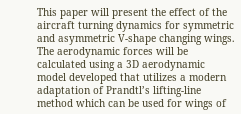This paper will present the effect of the aircraft turning dynamics for symmetric and asymmetric V-shape changing wings. The aerodynamic forces will be calculated using a 3D aerodynamic model developed that utilizes a modern adaptation of Prandtl’s lifting-line method which can be used for wings of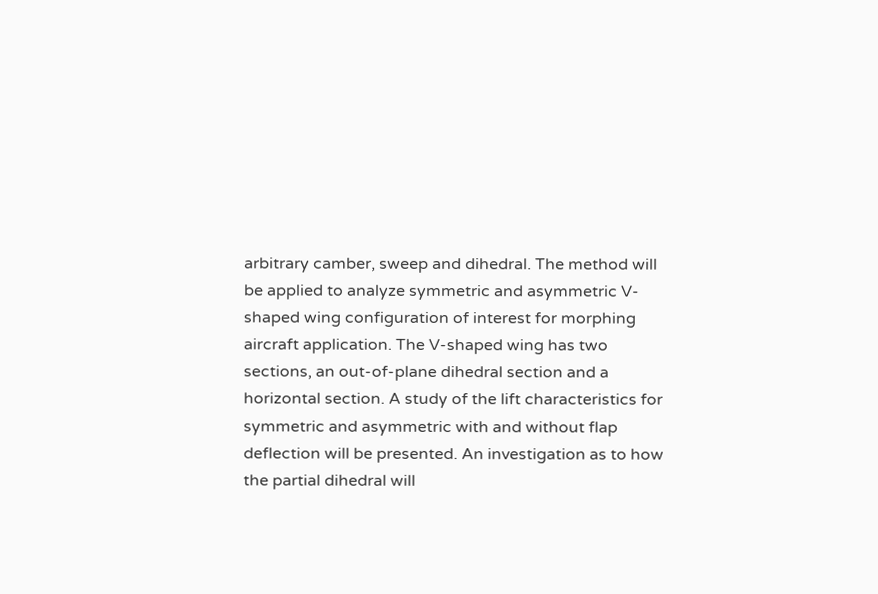arbitrary camber, sweep and dihedral. The method will be applied to analyze symmetric and asymmetric V-shaped wing configuration of interest for morphing aircraft application. The V-shaped wing has two sections, an out-of-plane dihedral section and a horizontal section. A study of the lift characteristics for symmetric and asymmetric with and without flap deflection will be presented. An investigation as to how the partial dihedral will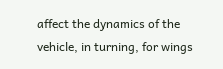affect the dynamics of the vehicle, in turning, for wings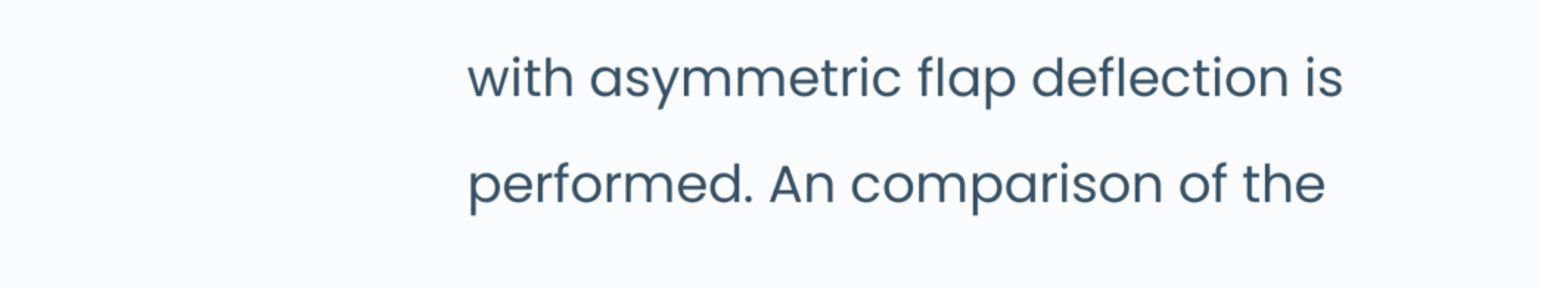with asymmetric flap deflection is performed. An comparison of the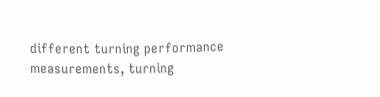different turning performance measurements, turning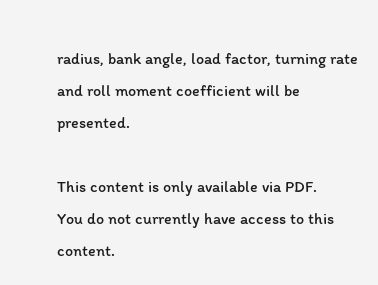radius, bank angle, load factor, turning rate and roll moment coefficient will be presented.

This content is only available via PDF.
You do not currently have access to this content.